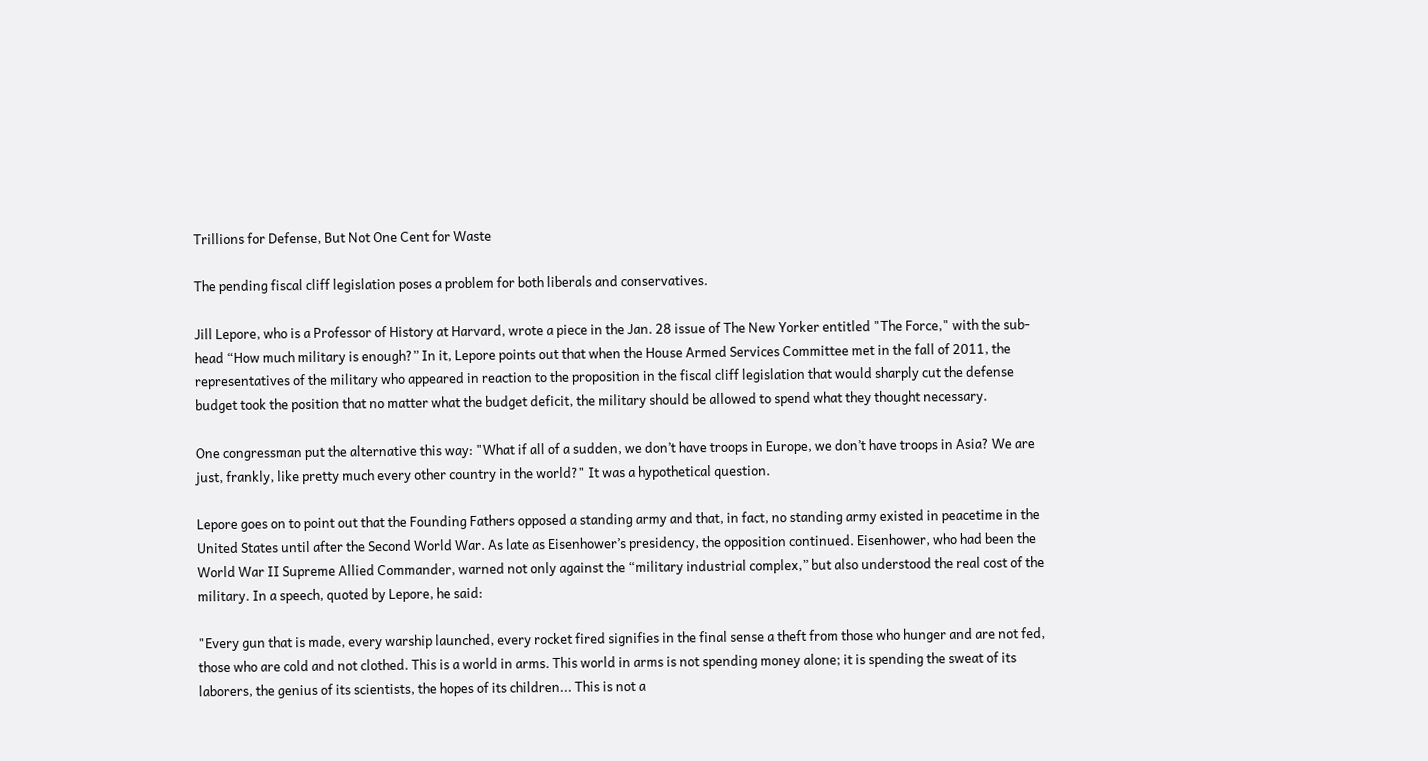Trillions for Defense, But Not One Cent for Waste

The pending fiscal cliff legislation poses a problem for both liberals and conservatives.

Jill Lepore, who is a Professor of History at Harvard, wrote a piece in the Jan. 28 issue of The New Yorker entitled "The Force," with the sub-head “How much military is enough?” In it, Lepore points out that when the House Armed Services Committee met in the fall of 2011, the representatives of the military who appeared in reaction to the proposition in the fiscal cliff legislation that would sharply cut the defense budget took the position that no matter what the budget deficit, the military should be allowed to spend what they thought necessary.

One congressman put the alternative this way: "What if all of a sudden, we don’t have troops in Europe, we don’t have troops in Asia? We are just, frankly, like pretty much every other country in the world?" It was a hypothetical question.

Lepore goes on to point out that the Founding Fathers opposed a standing army and that, in fact, no standing army existed in peacetime in the United States until after the Second World War. As late as Eisenhower’s presidency, the opposition continued. Eisenhower, who had been the World War II Supreme Allied Commander, warned not only against the “military industrial complex,” but also understood the real cost of the military. In a speech, quoted by Lepore, he said:

"Every gun that is made, every warship launched, every rocket fired signifies in the final sense a theft from those who hunger and are not fed, those who are cold and not clothed. This is a world in arms. This world in arms is not spending money alone; it is spending the sweat of its laborers, the genius of its scientists, the hopes of its children... This is not a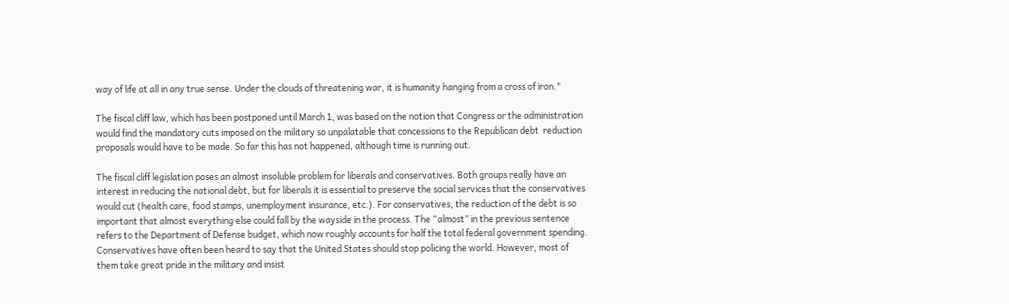way of life at all in any true sense. Under the clouds of threatening war, it is humanity hanging from a cross of iron."

The fiscal cliff law, which has been postponed until March 1, was based on the notion that Congress or the administration would find the mandatory cuts imposed on the military so unpalatable that concessions to the Republican debt  reduction proposals would have to be made. So far this has not happened, although time is running out.

The fiscal cliff legislation poses an almost insoluble problem for liberals and conservatives. Both groups really have an interest in reducing the national debt, but for liberals it is essential to preserve the social services that the conservatives would cut (health care, food stamps, unemployment insurance, etc.). For conservatives, the reduction of the debt is so important that almost everything else could fall by the wayside in the process. The “almost” in the previous sentence refers to the Department of Defense budget, which now roughly accounts for half the total federal government spending. Conservatives have often been heard to say that the United States should stop policing the world. However, most of them take great pride in the military and insist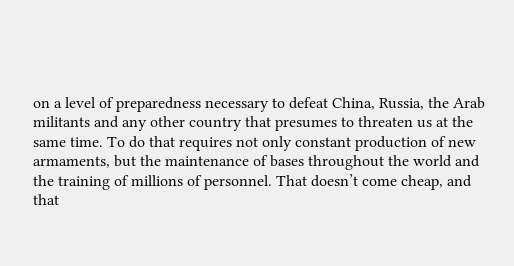on a level of preparedness necessary to defeat China, Russia, the Arab militants and any other country that presumes to threaten us at the same time. To do that requires not only constant production of new armaments, but the maintenance of bases throughout the world and the training of millions of personnel. That doesn’t come cheap, and that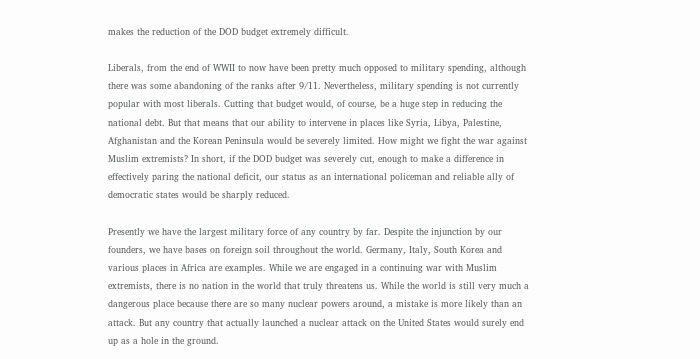makes the reduction of the DOD budget extremely difficult.

Liberals, from the end of WWII to now have been pretty much opposed to military spending, although there was some abandoning of the ranks after 9/11. Nevertheless, military spending is not currently popular with most liberals. Cutting that budget would, of course, be a huge step in reducing the national debt. But that means that our ability to intervene in places like Syria, Libya, Palestine, Afghanistan and the Korean Peninsula would be severely limited. How might we fight the war against Muslim extremists? In short, if the DOD budget was severely cut, enough to make a difference in effectively paring the national deficit, our status as an international policeman and reliable ally of democratic states would be sharply reduced.

Presently we have the largest military force of any country by far. Despite the injunction by our founders, we have bases on foreign soil throughout the world. Germany, Italy, South Korea and various places in Africa are examples. While we are engaged in a continuing war with Muslim extremists, there is no nation in the world that truly threatens us. While the world is still very much a dangerous place because there are so many nuclear powers around, a mistake is more likely than an attack. But any country that actually launched a nuclear attack on the United States would surely end up as a hole in the ground.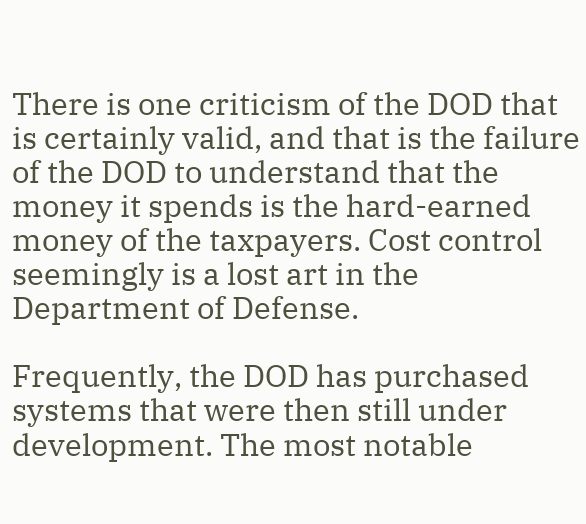There is one criticism of the DOD that is certainly valid, and that is the failure of the DOD to understand that the money it spends is the hard-earned money of the taxpayers. Cost control seemingly is a lost art in the Department of Defense.

Frequently, the DOD has purchased systems that were then still under development. The most notable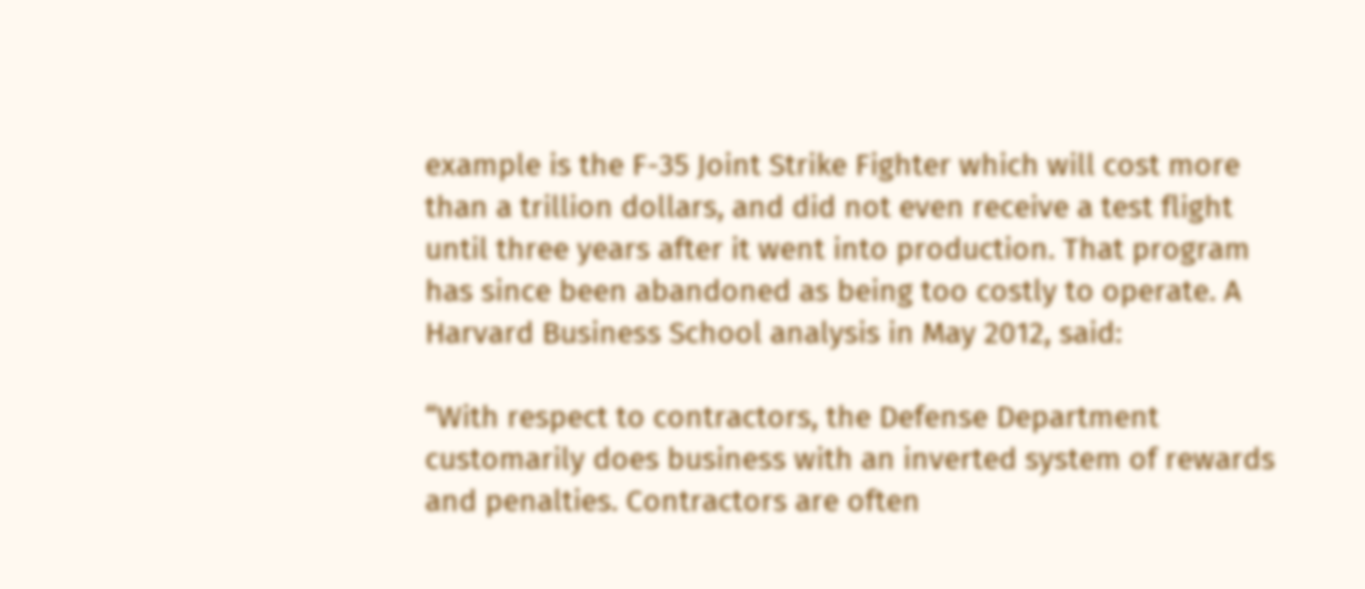example is the F-35 Joint Strike Fighter which will cost more than a trillion dollars, and did not even receive a test flight until three years after it went into production. That program has since been abandoned as being too costly to operate. A Harvard Business School analysis in May 2012, said:

“With respect to contractors, the Defense Department customarily does business with an inverted system of rewards and penalties. Contractors are often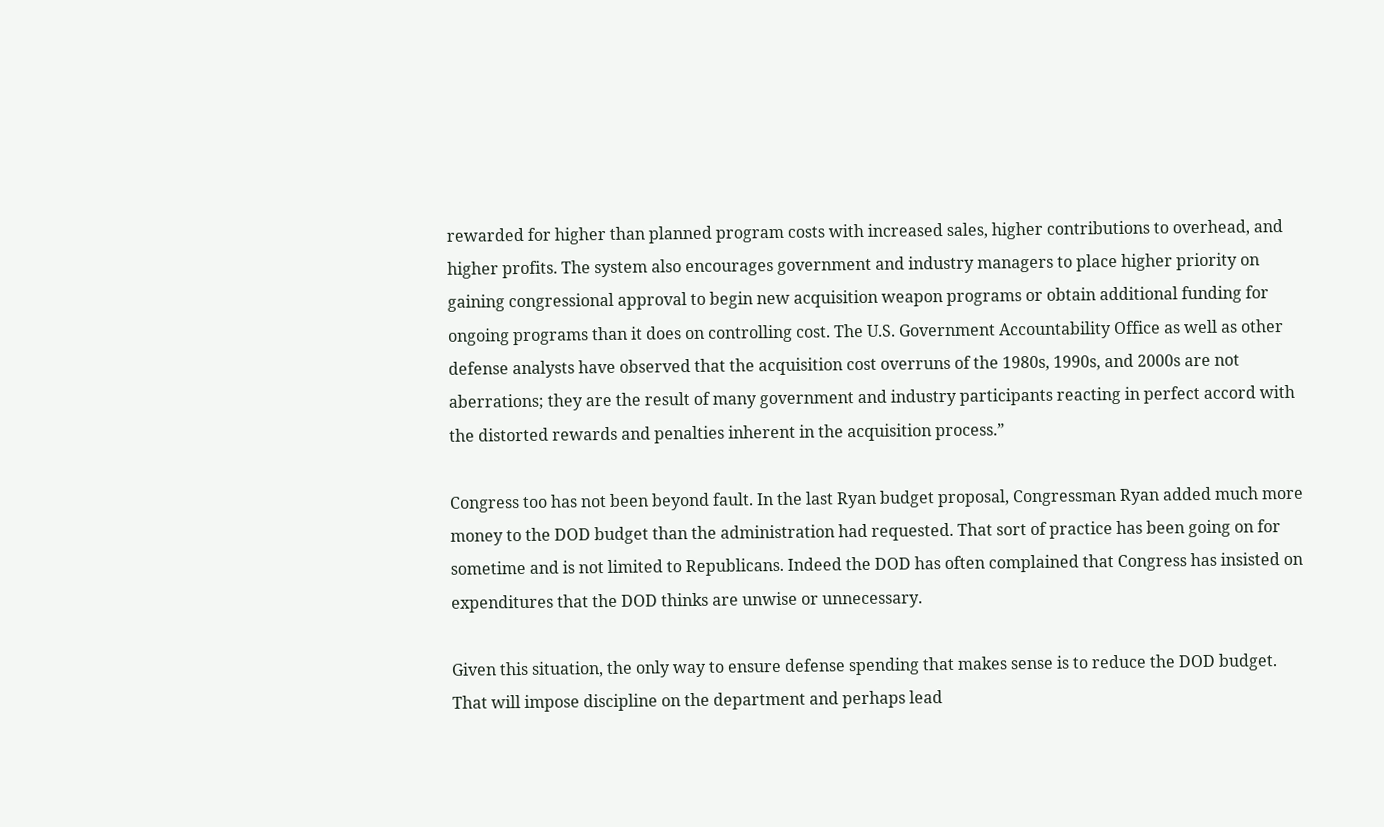rewarded for higher than planned program costs with increased sales, higher contributions to overhead, and higher profits. The system also encourages government and industry managers to place higher priority on gaining congressional approval to begin new acquisition weapon programs or obtain additional funding for ongoing programs than it does on controlling cost. The U.S. Government Accountability Office as well as other defense analysts have observed that the acquisition cost overruns of the 1980s, 1990s, and 2000s are not aberrations; they are the result of many government and industry participants reacting in perfect accord with the distorted rewards and penalties inherent in the acquisition process.”

Congress too has not been beyond fault. In the last Ryan budget proposal, Congressman Ryan added much more money to the DOD budget than the administration had requested. That sort of practice has been going on for sometime and is not limited to Republicans. Indeed the DOD has often complained that Congress has insisted on expenditures that the DOD thinks are unwise or unnecessary.

Given this situation, the only way to ensure defense spending that makes sense is to reduce the DOD budget. That will impose discipline on the department and perhaps lead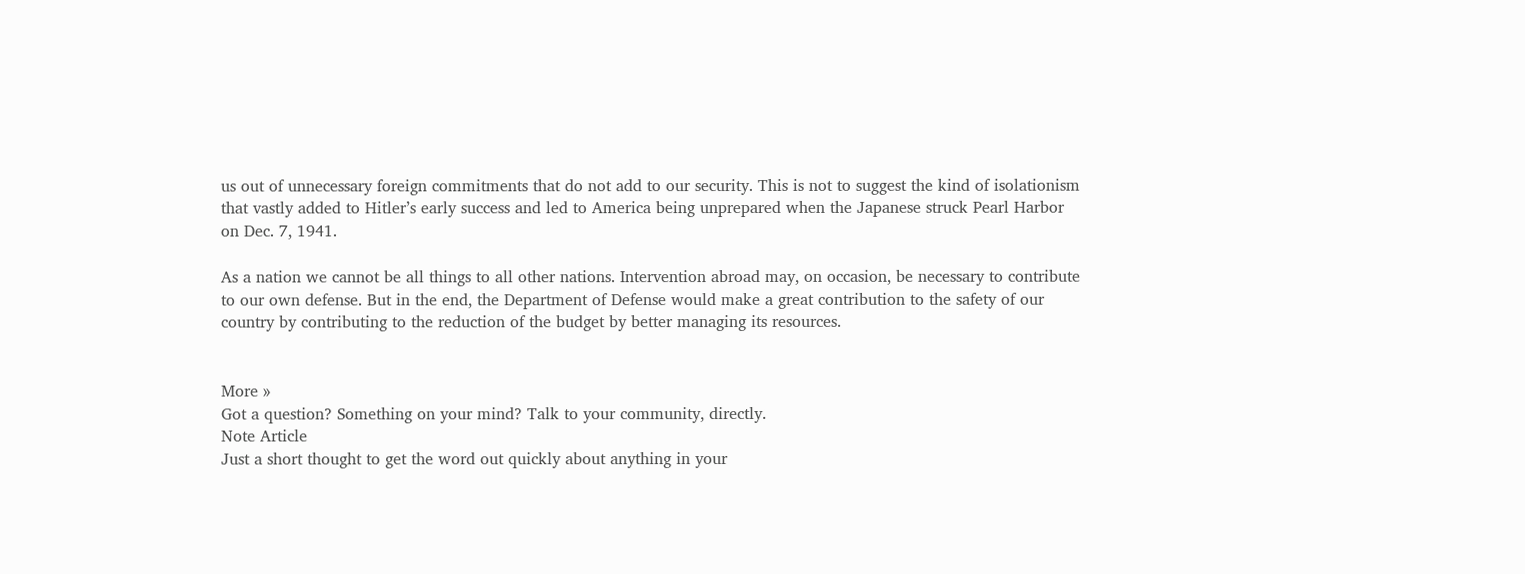us out of unnecessary foreign commitments that do not add to our security. This is not to suggest the kind of isolationism that vastly added to Hitler’s early success and led to America being unprepared when the Japanese struck Pearl Harbor on Dec. 7, 1941.

As a nation we cannot be all things to all other nations. Intervention abroad may, on occasion, be necessary to contribute to our own defense. But in the end, the Department of Defense would make a great contribution to the safety of our country by contributing to the reduction of the budget by better managing its resources.


More »
Got a question? Something on your mind? Talk to your community, directly.
Note Article
Just a short thought to get the word out quickly about anything in your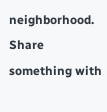neighborhood.
Share something with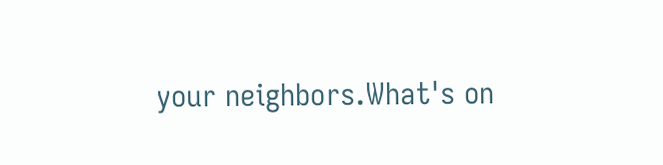your neighbors.What's on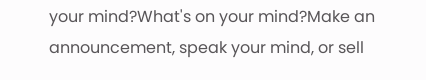your mind?What's on your mind?Make an announcement, speak your mind, or sell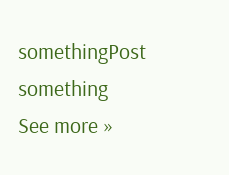somethingPost something
See more »